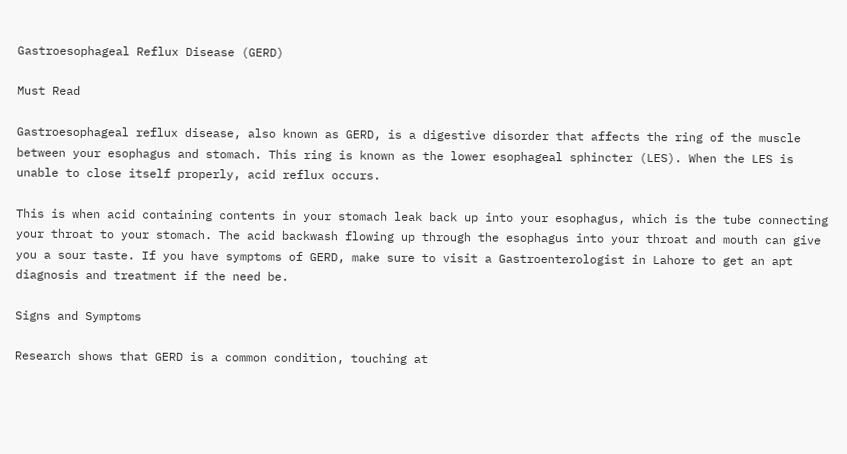Gastroesophageal Reflux Disease (GERD)

Must Read

Gastroesophageal reflux disease, also known as GERD, is a digestive disorder that affects the ring of the muscle between your esophagus and stomach. This ring is known as the lower esophageal sphincter (LES). When the LES is unable to close itself properly, acid reflux occurs.

This is when acid containing contents in your stomach leak back up into your esophagus, which is the tube connecting your throat to your stomach. The acid backwash flowing up through the esophagus into your throat and mouth can give you a sour taste. If you have symptoms of GERD, make sure to visit a Gastroenterologist in Lahore to get an apt diagnosis and treatment if the need be.

Signs and Symptoms

Research shows that GERD is a common condition, touching at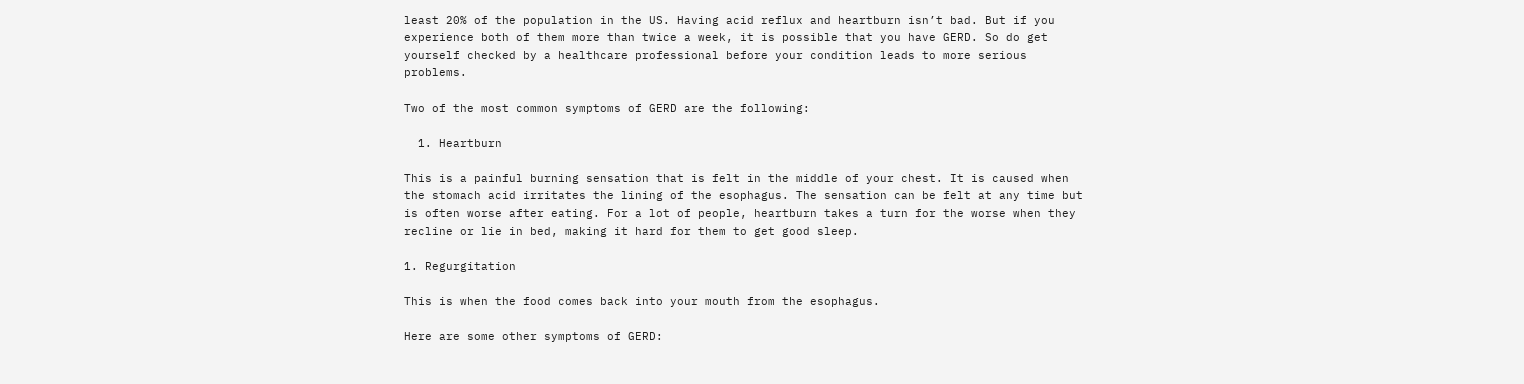least 20% of the population in the US. Having acid reflux and heartburn isn’t bad. But if you experience both of them more than twice a week, it is possible that you have GERD. So do get yourself checked by a healthcare professional before your condition leads to more serious problems.

Two of the most common symptoms of GERD are the following:

  1. Heartburn

This is a painful burning sensation that is felt in the middle of your chest. It is caused when the stomach acid irritates the lining of the esophagus. The sensation can be felt at any time but is often worse after eating. For a lot of people, heartburn takes a turn for the worse when they recline or lie in bed, making it hard for them to get good sleep.

1. Regurgitation

This is when the food comes back into your mouth from the esophagus.

Here are some other symptoms of GERD: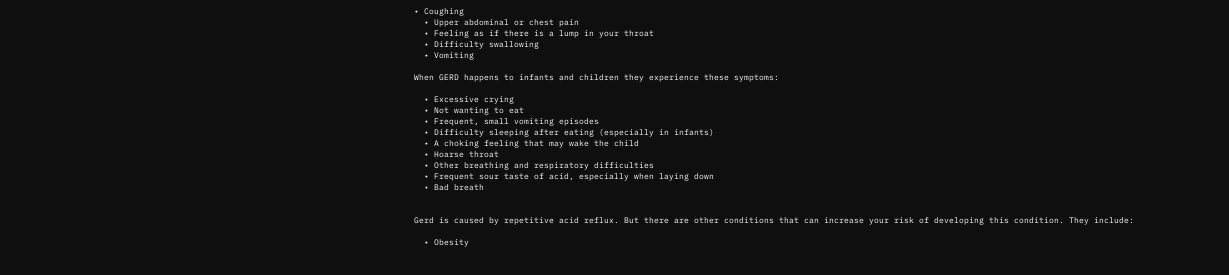• Coughing
  • Upper abdominal or chest pain
  • Feeling as if there is a lump in your throat
  • Difficulty swallowing
  • Vomiting

When GERD happens to infants and children they experience these symptoms:

  • Excessive crying
  • Not wanting to eat
  • Frequent, small vomiting episodes
  • Difficulty sleeping after eating (especially in infants)
  • A choking feeling that may wake the child
  • Hoarse throat
  • Other breathing and respiratory difficulties
  • Frequent sour taste of acid, especially when laying down
  • Bad breath


Gerd is caused by repetitive acid reflux. But there are other conditions that can increase your risk of developing this condition. They include:

  • Obesity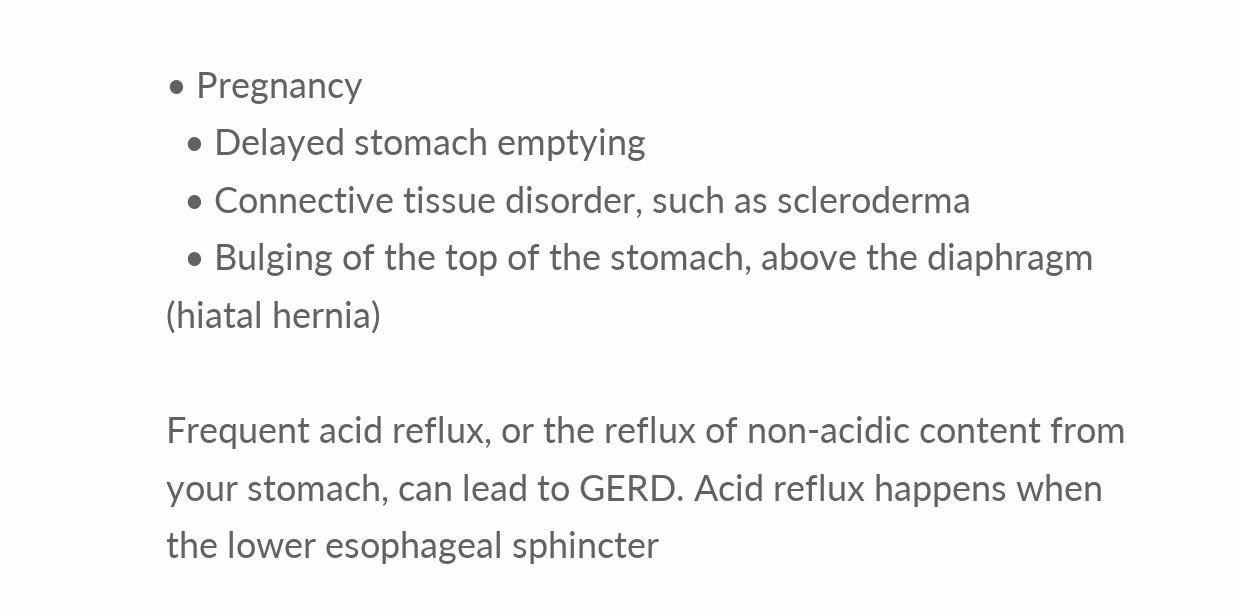• Pregnancy
  • Delayed stomach emptying
  • Connective tissue disorder, such as scleroderma
  • Bulging of the top of the stomach, above the diaphragm (hiatal hernia)

Frequent acid reflux, or the reflux of non-acidic content from your stomach, can lead to GERD. Acid reflux happens when the lower esophageal sphincter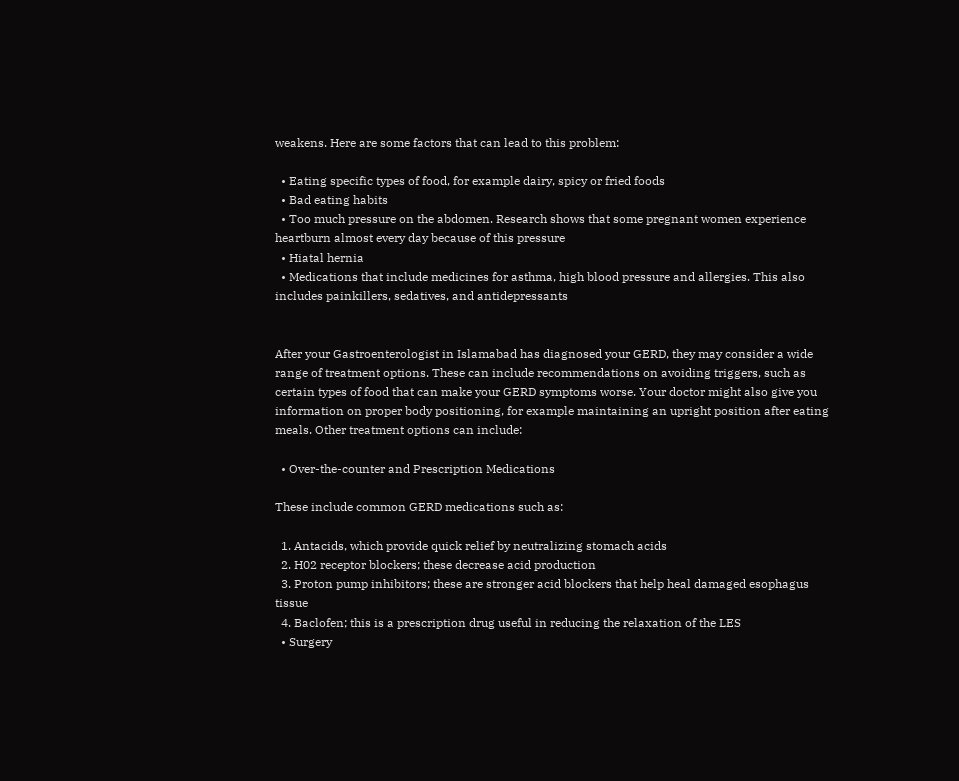weakens. Here are some factors that can lead to this problem:

  • Eating specific types of food, for example dairy, spicy or fried foods
  • Bad eating habits
  • Too much pressure on the abdomen. Research shows that some pregnant women experience heartburn almost every day because of this pressure
  • Hiatal hernia
  • Medications that include medicines for asthma, high blood pressure and allergies. This also includes painkillers, sedatives, and antidepressants


After your Gastroenterologist in Islamabad has diagnosed your GERD, they may consider a wide range of treatment options. These can include recommendations on avoiding triggers, such as certain types of food that can make your GERD symptoms worse. Your doctor might also give you information on proper body positioning, for example maintaining an upright position after eating meals. Other treatment options can include:

  • Over-the-counter and Prescription Medications

These include common GERD medications such as:

  1. Antacids, which provide quick relief by neutralizing stomach acids
  2. H02 receptor blockers; these decrease acid production
  3. Proton pump inhibitors; these are stronger acid blockers that help heal damaged esophagus tissue
  4. Baclofen; this is a prescription drug useful in reducing the relaxation of the LES
  • Surgery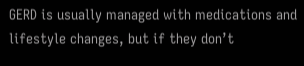GERD is usually managed with medications and lifestyle changes, but if they don’t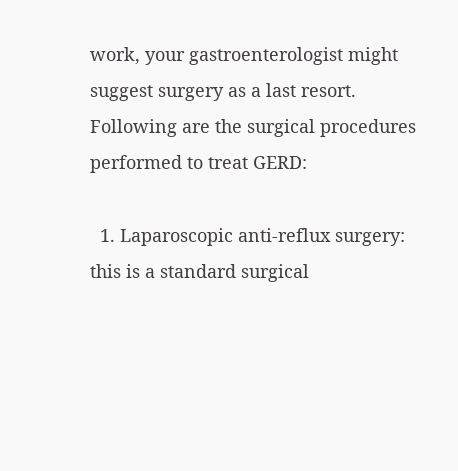work, your gastroenterologist might suggest surgery as a last resort. Following are the surgical procedures performed to treat GERD:

  1. Laparoscopic anti-reflux surgery: this is a standard surgical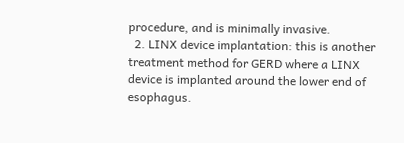procedure, and is minimally invasive.
  2. LINX device implantation: this is another treatment method for GERD where a LINX device is implanted around the lower end of esophagus.